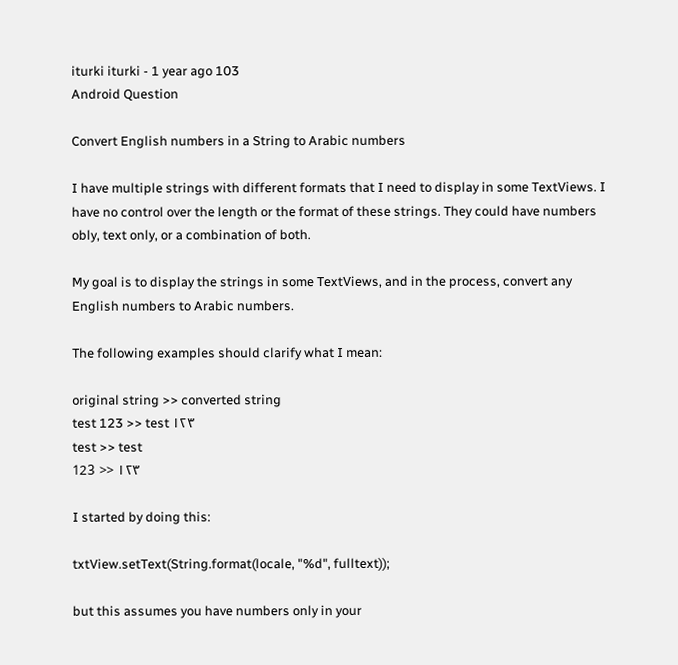iturki iturki - 1 year ago 103
Android Question

Convert English numbers in a String to Arabic numbers

I have multiple strings with different formats that I need to display in some TextViews. I have no control over the length or the format of these strings. They could have numbers obly, text only, or a combination of both.

My goal is to display the strings in some TextViews, and in the process, convert any English numbers to Arabic numbers.

The following examples should clarify what I mean:

original string >> converted string
test 123 >> test ١٢٣
test >> test
123 >> ١٢٣

I started by doing this:

txtView.setText(String.format(locale, "%d", fulltext));

but this assumes you have numbers only in your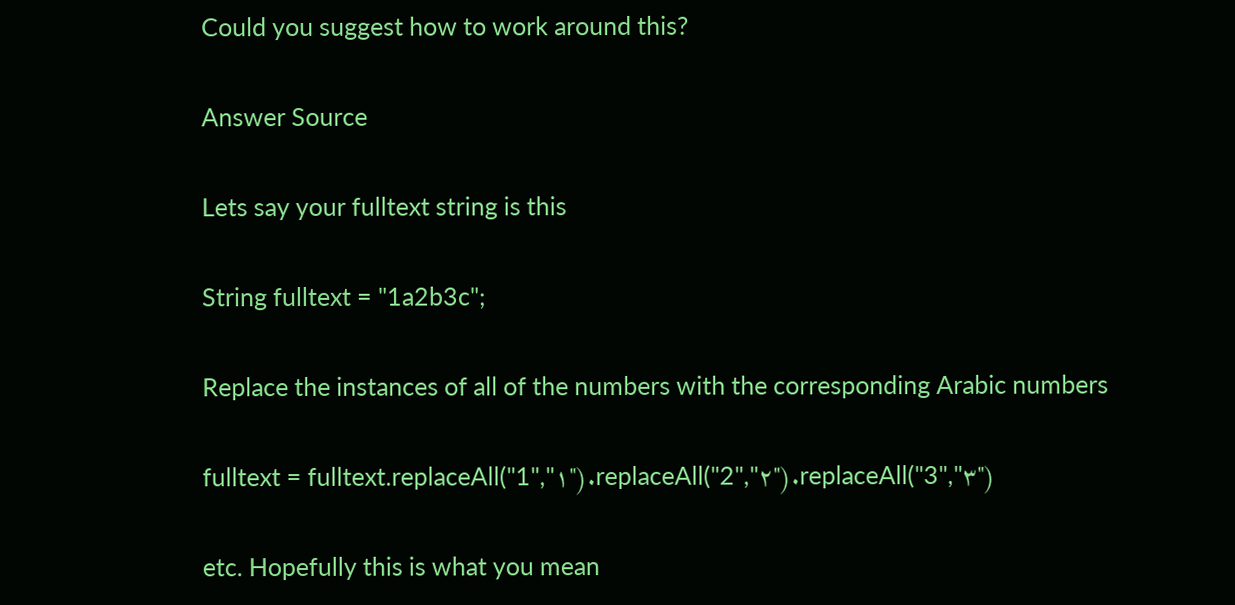Could you suggest how to work around this?

Answer Source

Lets say your fulltext string is this

String fulltext = "1a2b3c";

Replace the instances of all of the numbers with the corresponding Arabic numbers

fulltext = fulltext.replaceAll("1","١").replaceAll("2","٢").replaceAll("3","٣")

etc. Hopefully this is what you mean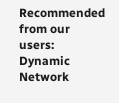Recommended from our users: Dynamic Network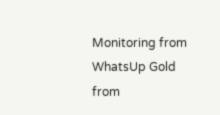Monitoring from WhatsUp Gold from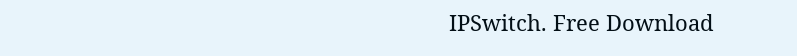IPSwitch. Free Download